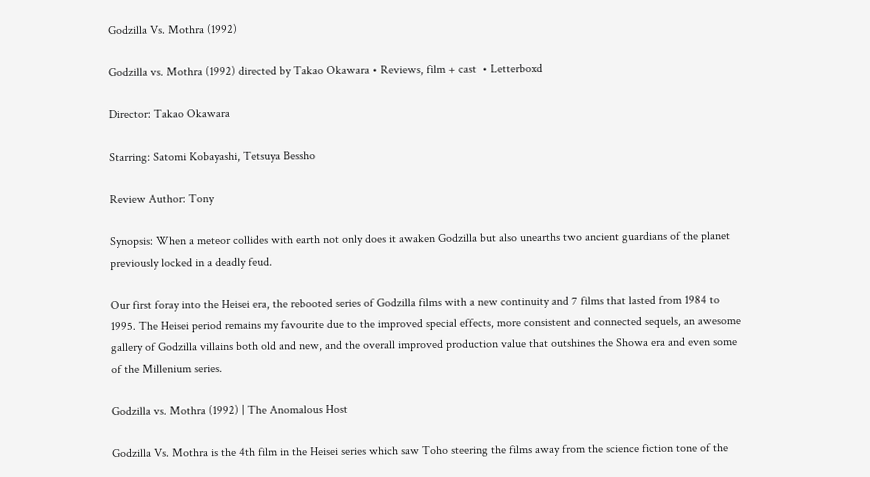Godzilla Vs. Mothra (1992)

Godzilla vs. Mothra (1992) directed by Takao Okawara • Reviews, film + cast  • Letterboxd

Director: Takao Okawara

Starring: Satomi Kobayashi, Tetsuya Bessho

Review Author: Tony

Synopsis: When a meteor collides with earth not only does it awaken Godzilla but also unearths two ancient guardians of the planet previously locked in a deadly feud.

Our first foray into the Heisei era, the rebooted series of Godzilla films with a new continuity and 7 films that lasted from 1984 to 1995. The Heisei period remains my favourite due to the improved special effects, more consistent and connected sequels, an awesome gallery of Godzilla villains both old and new, and the overall improved production value that outshines the Showa era and even some of the Millenium series.

Godzilla vs. Mothra (1992) | The Anomalous Host

Godzilla Vs. Mothra is the 4th film in the Heisei series which saw Toho steering the films away from the science fiction tone of the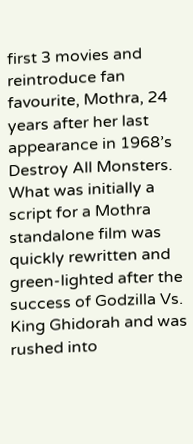first 3 movies and reintroduce fan favourite, Mothra, 24 years after her last appearance in 1968’s Destroy All Monsters. What was initially a script for a Mothra standalone film was quickly rewritten and green-lighted after the success of Godzilla Vs. King Ghidorah and was rushed into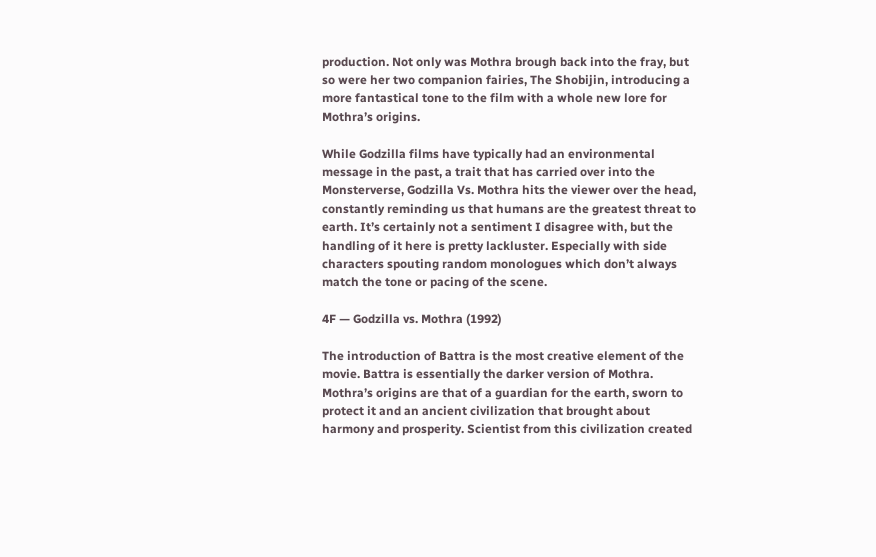production. Not only was Mothra brough back into the fray, but so were her two companion fairies, The Shobijin, introducing a more fantastical tone to the film with a whole new lore for Mothra’s origins.

While Godzilla films have typically had an environmental message in the past, a trait that has carried over into the Monsterverse, Godzilla Vs. Mothra hits the viewer over the head, constantly reminding us that humans are the greatest threat to earth. It’s certainly not a sentiment I disagree with, but the handling of it here is pretty lackluster. Especially with side characters spouting random monologues which don’t always match the tone or pacing of the scene.

4F — Godzilla vs. Mothra (1992)

The introduction of Battra is the most creative element of the movie. Battra is essentially the darker version of Mothra. Mothra’s origins are that of a guardian for the earth, sworn to protect it and an ancient civilization that brought about harmony and prosperity. Scientist from this civilization created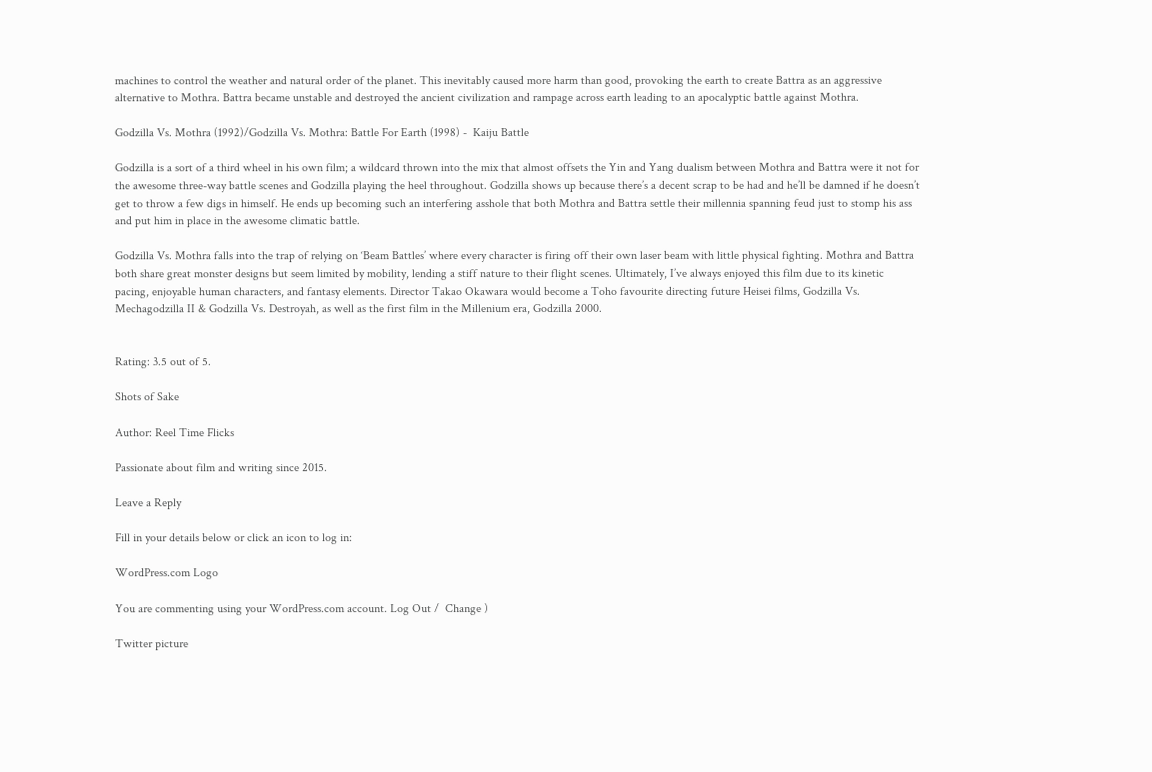machines to control the weather and natural order of the planet. This inevitably caused more harm than good, provoking the earth to create Battra as an aggressive alternative to Mothra. Battra became unstable and destroyed the ancient civilization and rampage across earth leading to an apocalyptic battle against Mothra.

Godzilla Vs. Mothra (1992)/Godzilla Vs. Mothra: Battle For Earth (1998) -  Kaiju Battle

Godzilla is a sort of a third wheel in his own film; a wildcard thrown into the mix that almost offsets the Yin and Yang dualism between Mothra and Battra were it not for the awesome three-way battle scenes and Godzilla playing the heel throughout. Godzilla shows up because there’s a decent scrap to be had and he’ll be damned if he doesn’t get to throw a few digs in himself. He ends up becoming such an interfering asshole that both Mothra and Battra settle their millennia spanning feud just to stomp his ass and put him in place in the awesome climatic battle.

Godzilla Vs. Mothra falls into the trap of relying on ‘Beam Battles’ where every character is firing off their own laser beam with little physical fighting. Mothra and Battra both share great monster designs but seem limited by mobility, lending a stiff nature to their flight scenes. Ultimately, I’ve always enjoyed this film due to its kinetic pacing, enjoyable human characters, and fantasy elements. Director Takao Okawara would become a Toho favourite directing future Heisei films, Godzilla Vs. Mechagodzilla II & Godzilla Vs. Destroyah, as well as the first film in the Millenium era, Godzilla 2000.


Rating: 3.5 out of 5.

Shots of Sake

Author: Reel Time Flicks

Passionate about film and writing since 2015.

Leave a Reply

Fill in your details below or click an icon to log in:

WordPress.com Logo

You are commenting using your WordPress.com account. Log Out /  Change )

Twitter picture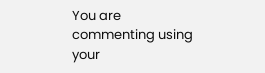You are commenting using your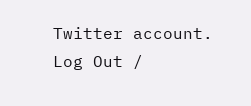Twitter account. Log Out /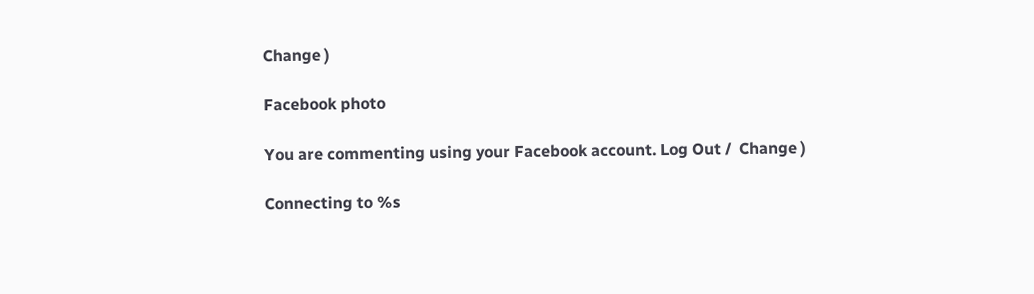Change )

Facebook photo

You are commenting using your Facebook account. Log Out /  Change )

Connecting to %s